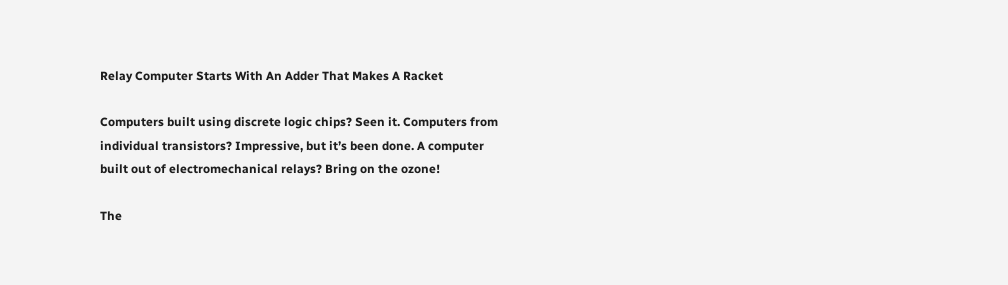Relay Computer Starts With An Adder That Makes A Racket

Computers built using discrete logic chips? Seen it. Computers from individual transistors? Impressive, but it’s been done. A computer built out of electromechanical relays? Bring on the ozone!

The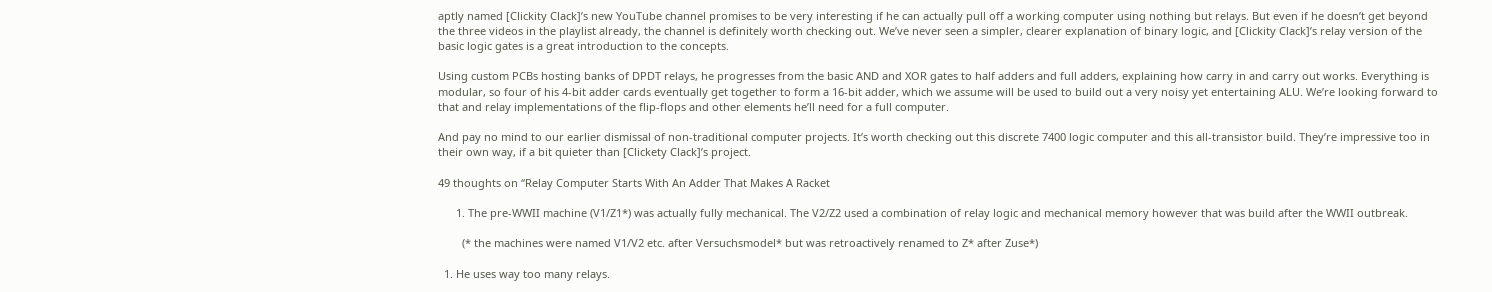aptly named [Clickity Clack]’s new YouTube channel promises to be very interesting if he can actually pull off a working computer using nothing but relays. But even if he doesn’t get beyond the three videos in the playlist already, the channel is definitely worth checking out. We’ve never seen a simpler, clearer explanation of binary logic, and [Clickity Clack]’s relay version of the basic logic gates is a great introduction to the concepts.

Using custom PCBs hosting banks of DPDT relays, he progresses from the basic AND and XOR gates to half adders and full adders, explaining how carry in and carry out works. Everything is modular, so four of his 4-bit adder cards eventually get together to form a 16-bit adder, which we assume will be used to build out a very noisy yet entertaining ALU. We’re looking forward to that and relay implementations of the flip-flops and other elements he’ll need for a full computer.

And pay no mind to our earlier dismissal of non-traditional computer projects. It’s worth checking out this discrete 7400 logic computer and this all-transistor build. They’re impressive too in their own way, if a bit quieter than [Clickety Clack]’s project.

49 thoughts on “Relay Computer Starts With An Adder That Makes A Racket

      1. The pre-WWII machine (V1/Z1*) was actually fully mechanical. The V2/Z2 used a combination of relay logic and mechanical memory however that was build after the WWII outbreak.

        (* the machines were named V1/V2 etc. after Versuchsmodel* but was retroactively renamed to Z* after Zuse*)

  1. He uses way too many relays.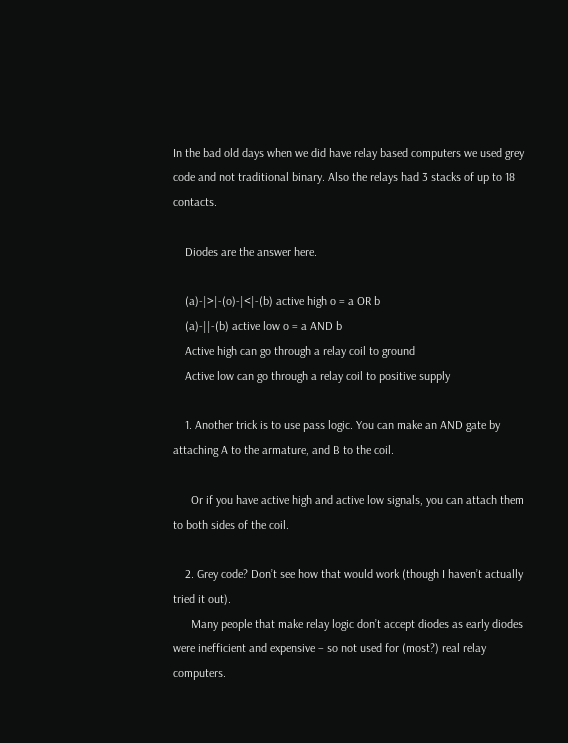In the bad old days when we did have relay based computers we used grey code and not traditional binary. Also the relays had 3 stacks of up to 18 contacts.

    Diodes are the answer here.

    (a)-|>|-(o)-|<|-(b) active high o = a OR b
    (a)-||-(b) active low o = a AND b
    Active high can go through a relay coil to ground
    Active low can go through a relay coil to positive supply

    1. Another trick is to use pass logic. You can make an AND gate by attaching A to the armature, and B to the coil.

      Or if you have active high and active low signals, you can attach them to both sides of the coil.

    2. Grey code? Don’t see how that would work (though I haven’t actually tried it out).
      Many people that make relay logic don’t accept diodes as early diodes were inefficient and expensive – so not used for (most?) real relay computers.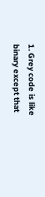1. Grey code is like binary except that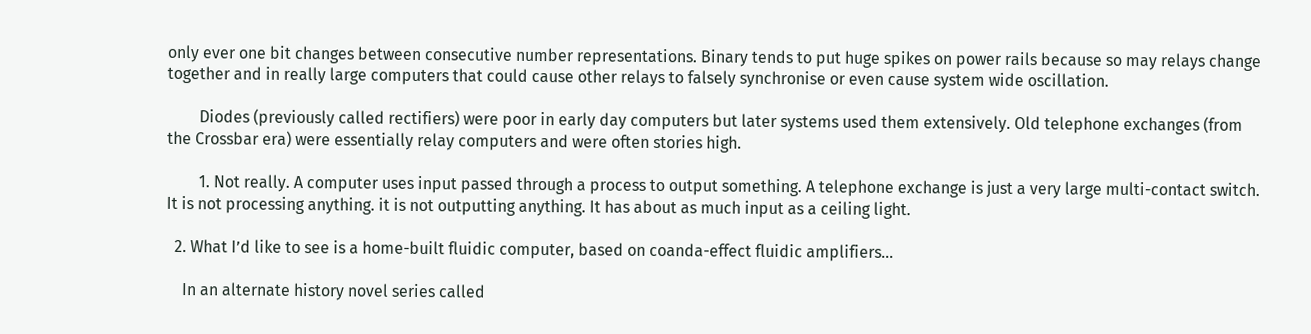only ever one bit changes between consecutive number representations. Binary tends to put huge spikes on power rails because so may relays change together and in really large computers that could cause other relays to falsely synchronise or even cause system wide oscillation.

        Diodes (previously called rectifiers) were poor in early day computers but later systems used them extensively. Old telephone exchanges (from the Crossbar era) were essentially relay computers and were often stories high.

        1. Not really. A computer uses input passed through a process to output something. A telephone exchange is just a very large multi-contact switch. It is not processing anything. it is not outputting anything. It has about as much input as a ceiling light.

  2. What I’d like to see is a home-built fluidic computer, based on coanda-effect fluidic amplifiers…

    In an alternate history novel series called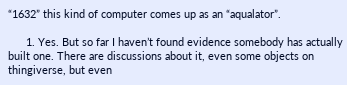“1632” this kind of computer comes up as an “aqualator”.

      1. Yes. But so far I haven’t found evidence somebody has actually built one. There are discussions about it, even some objects on thingiverse, but even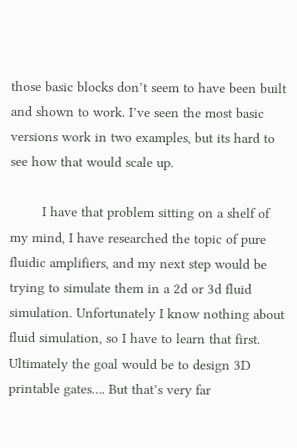those basic blocks don’t seem to have been built and shown to work. I’ve seen the most basic versions work in two examples, but its hard to see how that would scale up.

        I have that problem sitting on a shelf of my mind, I have researched the topic of pure fluidic amplifiers, and my next step would be trying to simulate them in a 2d or 3d fluid simulation. Unfortunately I know nothing about fluid simulation, so I have to learn that first. Ultimately the goal would be to design 3D printable gates…. But that’s very far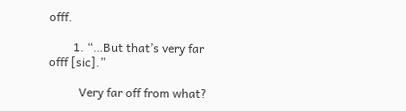offf.

        1. “…But that’s very far offf [sic].”

          Very far off from what?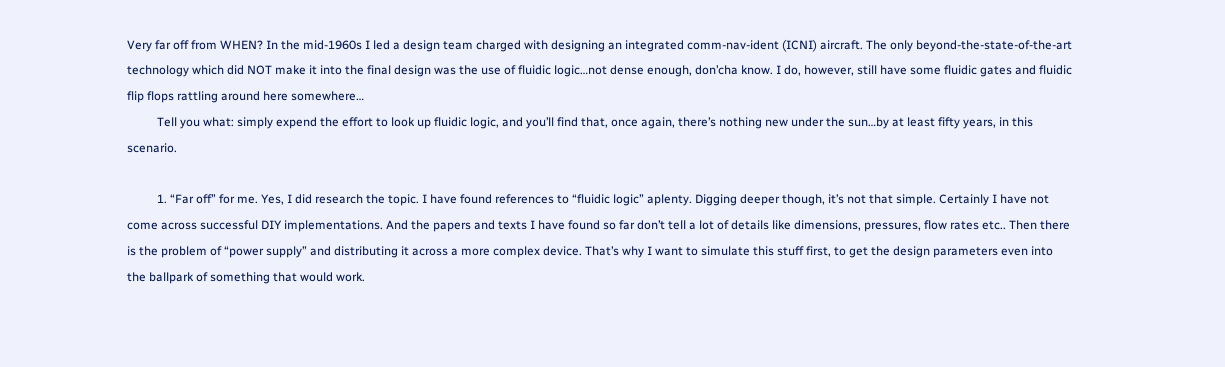Very far off from WHEN? In the mid-1960s I led a design team charged with designing an integrated comm-nav-ident (ICNI) aircraft. The only beyond-the-state-of-the-art technology which did NOT make it into the final design was the use of fluidic logic…not dense enough, don’cha know. I do, however, still have some fluidic gates and fluidic flip flops rattling around here somewhere…
          Tell you what: simply expend the effort to look up fluidic logic, and you’ll find that, once again, there’s nothing new under the sun…by at least fifty years, in this scenario.

          1. “Far off” for me. Yes, I did research the topic. I have found references to “fluidic logic” aplenty. Digging deeper though, it’s not that simple. Certainly I have not come across successful DIY implementations. And the papers and texts I have found so far don’t tell a lot of details like dimensions, pressures, flow rates etc.. Then there is the problem of “power supply” and distributing it across a more complex device. That’s why I want to simulate this stuff first, to get the design parameters even into the ballpark of something that would work.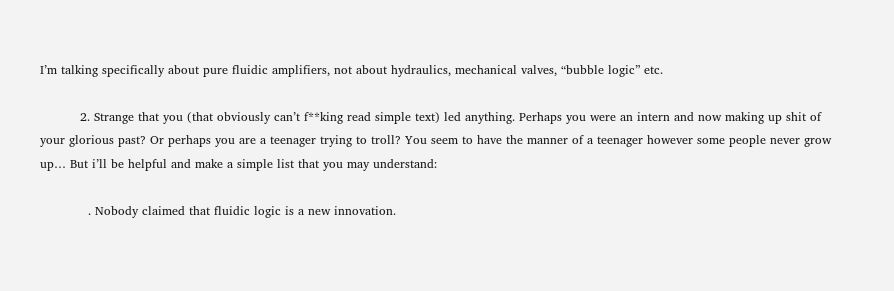I’m talking specifically about pure fluidic amplifiers, not about hydraulics, mechanical valves, “bubble logic” etc.

          2. Strange that you (that obviously can’t f**king read simple text) led anything. Perhaps you were an intern and now making up shit of your glorious past? Or perhaps you are a teenager trying to troll? You seem to have the manner of a teenager however some people never grow up… But i’ll be helpful and make a simple list that you may understand:

            . Nobody claimed that fluidic logic is a new innovation.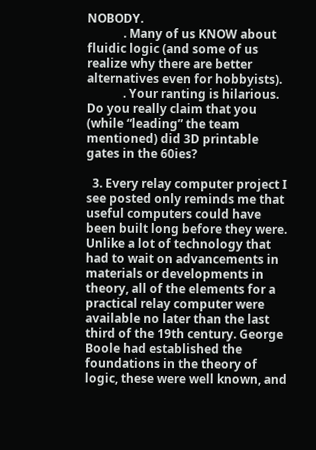NOBODY.
            . Many of us KNOW about fluidic logic (and some of us realize why there are better alternatives even for hobbyists).
            . Your ranting is hilarious. Do you really claim that you (while “leading” the team mentioned) did 3D printable gates in the 60ies?

  3. Every relay computer project I see posted only reminds me that useful computers could have been built long before they were. Unlike a lot of technology that had to wait on advancements in materials or developments in theory, all of the elements for a practical relay computer were available no later than the last third of the 19th century. George Boole had established the foundations in the theory of logic, these were well known, and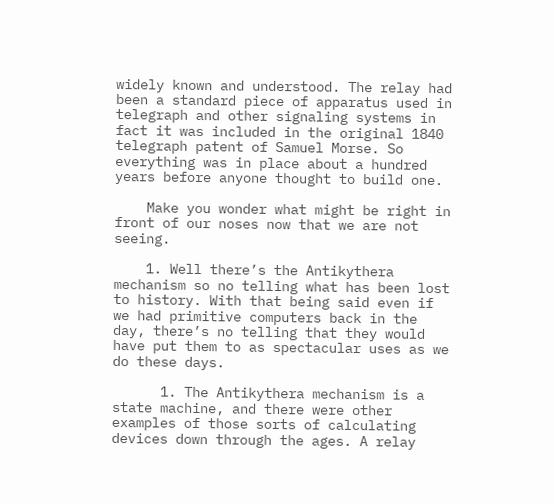widely known and understood. The relay had been a standard piece of apparatus used in telegraph and other signaling systems in fact it was included in the original 1840 telegraph patent of Samuel Morse. So everything was in place about a hundred years before anyone thought to build one.

    Make you wonder what might be right in front of our noses now that we are not seeing.

    1. Well there’s the Antikythera mechanism so no telling what has been lost to history. With that being said even if we had primitive computers back in the day, there’s no telling that they would have put them to as spectacular uses as we do these days.

      1. The Antikythera mechanism is a state machine, and there were other examples of those sorts of calculating devices down through the ages. A relay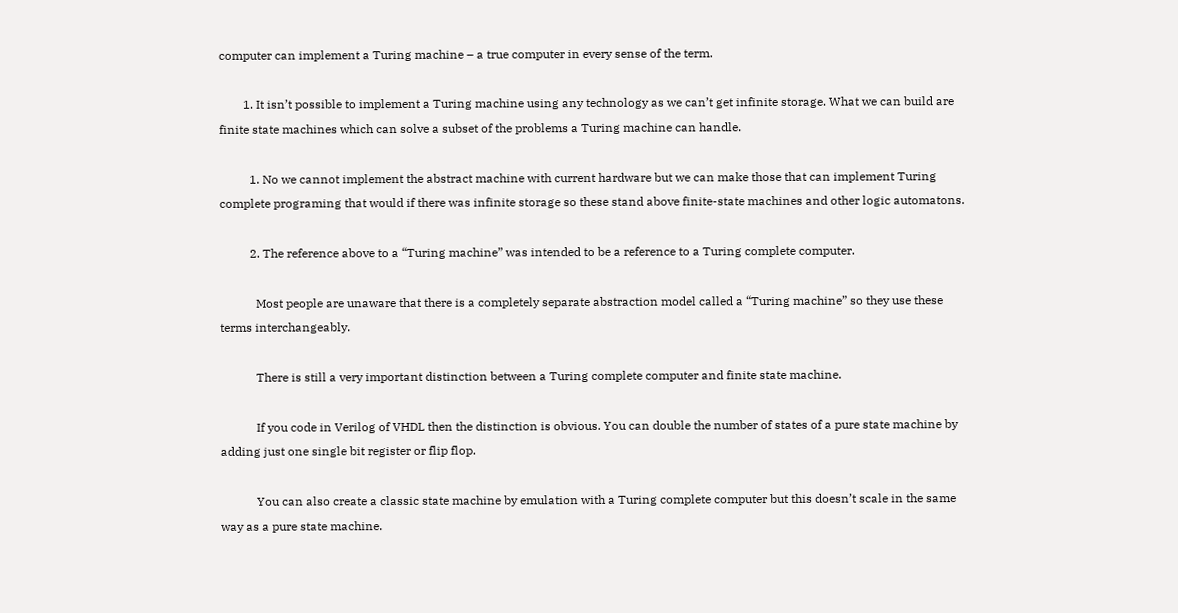computer can implement a Turing machine – a true computer in every sense of the term.

        1. It isn’t possible to implement a Turing machine using any technology as we can’t get infinite storage. What we can build are finite state machines which can solve a subset of the problems a Turing machine can handle.

          1. No we cannot implement the abstract machine with current hardware but we can make those that can implement Turing complete programing that would if there was infinite storage so these stand above finite-state machines and other logic automatons.

          2. The reference above to a “Turing machine” was intended to be a reference to a Turing complete computer.

            Most people are unaware that there is a completely separate abstraction model called a “Turing machine” so they use these terms interchangeably.

            There is still a very important distinction between a Turing complete computer and finite state machine.

            If you code in Verilog of VHDL then the distinction is obvious. You can double the number of states of a pure state machine by adding just one single bit register or flip flop.

            You can also create a classic state machine by emulation with a Turing complete computer but this doesn’t scale in the same way as a pure state machine.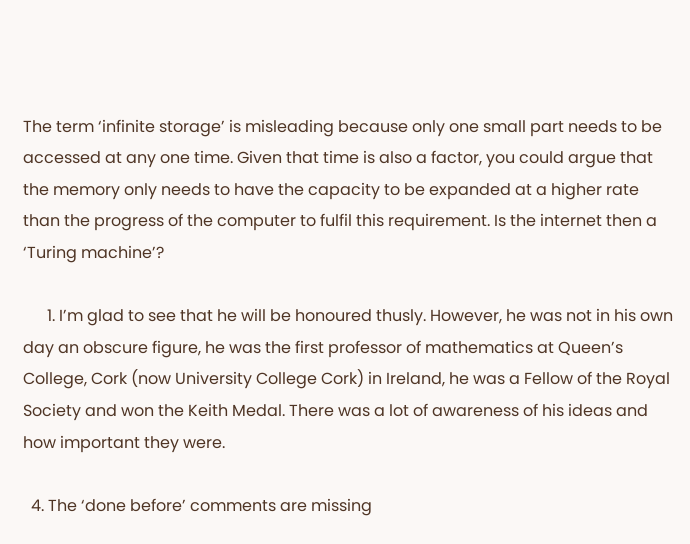The term ‘infinite storage’ is misleading because only one small part needs to be accessed at any one time. Given that time is also a factor, you could argue that the memory only needs to have the capacity to be expanded at a higher rate than the progress of the computer to fulfil this requirement. Is the internet then a ‘Turing machine’?

      1. I’m glad to see that he will be honoured thusly. However, he was not in his own day an obscure figure, he was the first professor of mathematics at Queen’s College, Cork (now University College Cork) in Ireland, he was a Fellow of the Royal Society and won the Keith Medal. There was a lot of awareness of his ideas and how important they were.

  4. The ‘done before’ comments are missing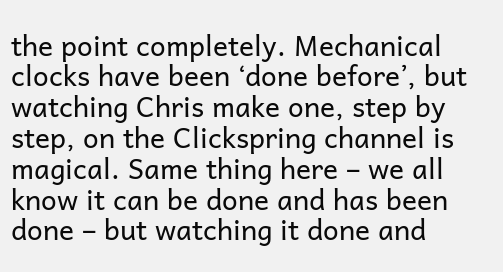the point completely. Mechanical clocks have been ‘done before’, but watching Chris make one, step by step, on the Clickspring channel is magical. Same thing here – we all know it can be done and has been done – but watching it done and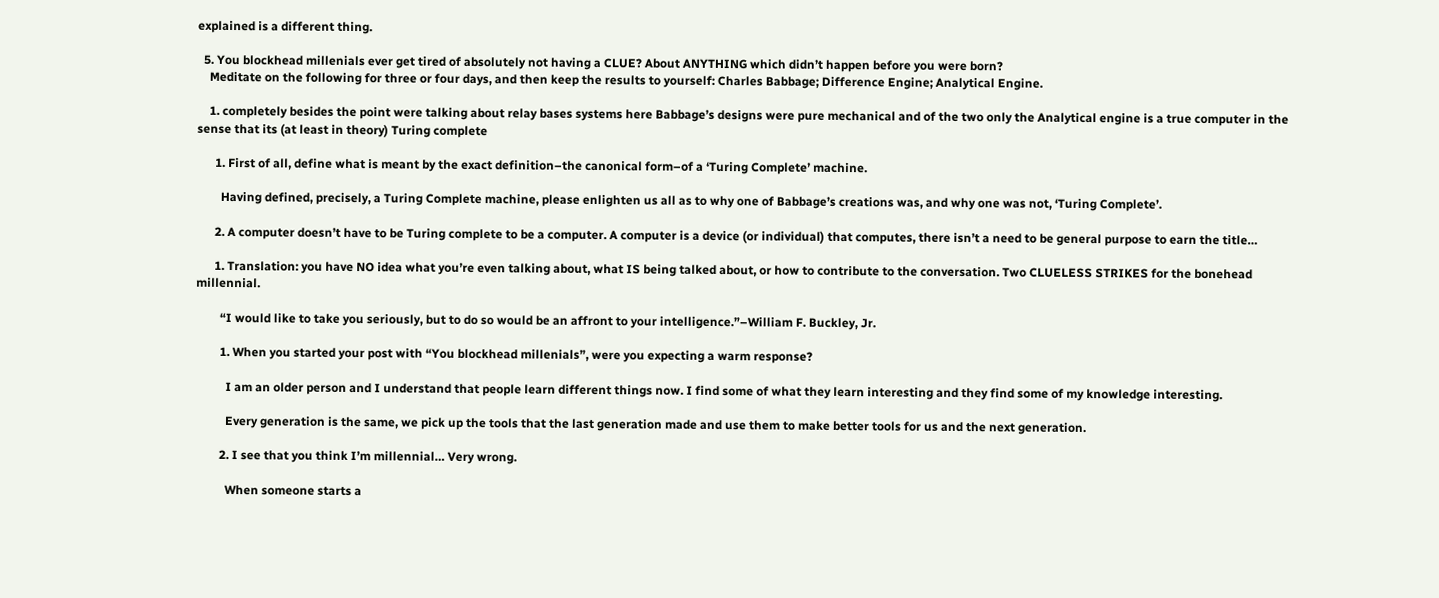explained is a different thing.

  5. You blockhead millenials ever get tired of absolutely not having a CLUE? About ANYTHING which didn’t happen before you were born?
    Meditate on the following for three or four days, and then keep the results to yourself: Charles Babbage; Difference Engine; Analytical Engine.

    1. completely besides the point were talking about relay bases systems here Babbage’s designs were pure mechanical and of the two only the Analytical engine is a true computer in the sense that its (at least in theory) Turing complete

      1. First of all, define what is meant by the exact definition–the canonical form–of a ‘Turing Complete’ machine.

        Having defined, precisely, a Turing Complete machine, please enlighten us all as to why one of Babbage’s creations was, and why one was not, ‘Turing Complete’.

      2. A computer doesn’t have to be Turing complete to be a computer. A computer is a device (or individual) that computes, there isn’t a need to be general purpose to earn the title…

      1. Translation: you have NO idea what you’re even talking about, what IS being talked about, or how to contribute to the conversation. Two CLUELESS STRIKES for the bonehead millennial.

        “I would like to take you seriously, but to do so would be an affront to your intelligence.”–William F. Buckley, Jr.

        1. When you started your post with “You blockhead millenials”, were you expecting a warm response?

          I am an older person and I understand that people learn different things now. I find some of what they learn interesting and they find some of my knowledge interesting.

          Every generation is the same, we pick up the tools that the last generation made and use them to make better tools for us and the next generation.

        2. I see that you think I’m millennial… Very wrong.

          When someone starts a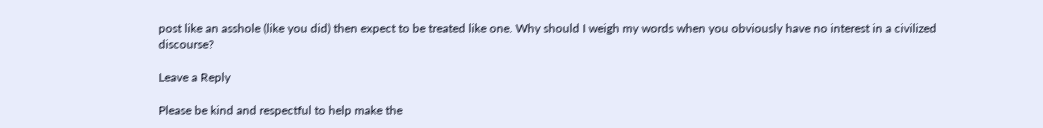post like an asshole (like you did) then expect to be treated like one. Why should I weigh my words when you obviously have no interest in a civilized discourse?

Leave a Reply

Please be kind and respectful to help make the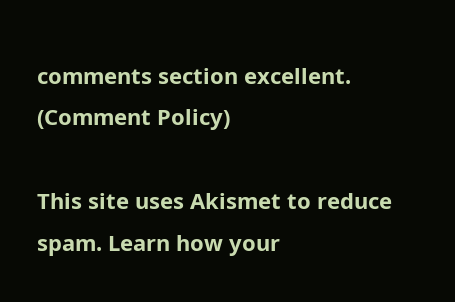comments section excellent. (Comment Policy)

This site uses Akismet to reduce spam. Learn how your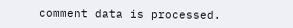comment data is processed.